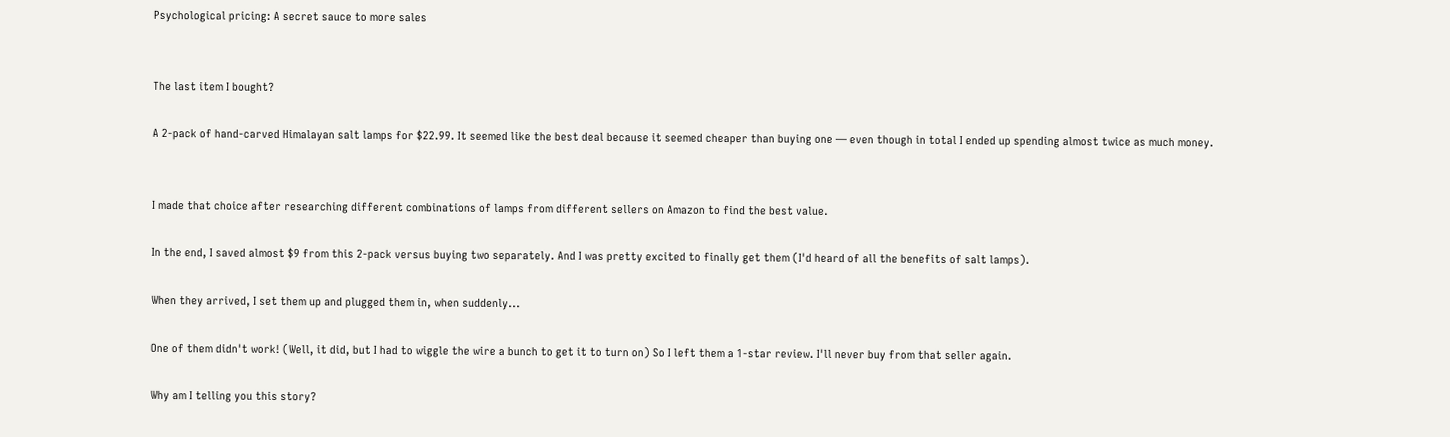Psychological pricing: A secret sauce to more sales


The last item I bought?

A 2-pack of hand-carved Himalayan salt lamps for $22.99. It seemed like the best deal because it seemed cheaper than buying one — even though in total I ended up spending almost twice as much money.


I made that choice after researching different combinations of lamps from different sellers on Amazon to find the best value.

In the end, I saved almost $9 from this 2-pack versus buying two separately. And I was pretty excited to finally get them (I'd heard of all the benefits of salt lamps).

When they arrived, I set them up and plugged them in, when suddenly...

One of them didn't work! (Well, it did, but I had to wiggle the wire a bunch to get it to turn on) So I left them a 1-star review. I'll never buy from that seller again.

Why am I telling you this story?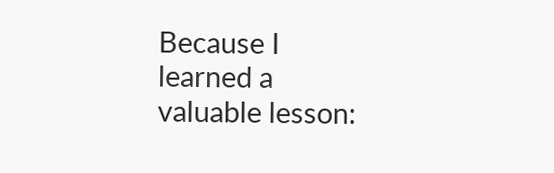Because I learned a valuable lesson: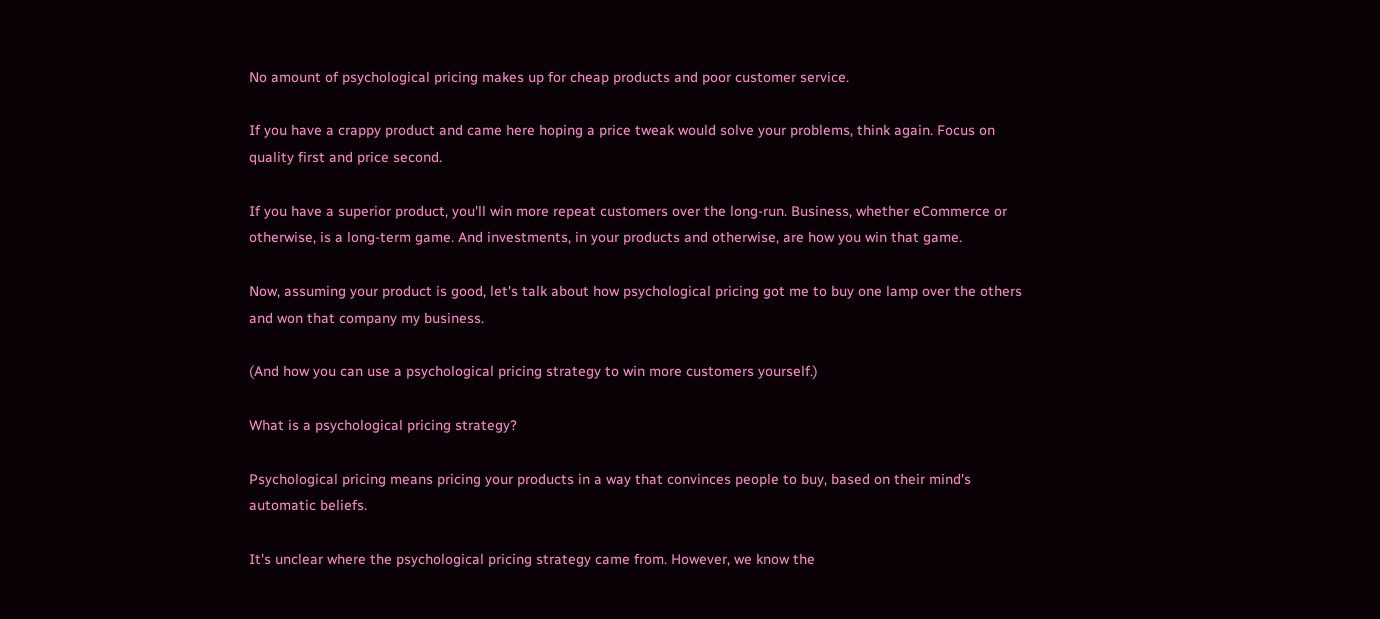No amount of psychological pricing makes up for cheap products and poor customer service.

If you have a crappy product and came here hoping a price tweak would solve your problems, think again. Focus on quality first and price second.

If you have a superior product, you'll win more repeat customers over the long-run. Business, whether eCommerce or otherwise, is a long-term game. And investments, in your products and otherwise, are how you win that game.

Now, assuming your product is good, let's talk about how psychological pricing got me to buy one lamp over the others and won that company my business.

(And how you can use a psychological pricing strategy to win more customers yourself.)

What is a psychological pricing strategy?

Psychological pricing means pricing your products in a way that convinces people to buy, based on their mind's automatic beliefs.

It's unclear where the psychological pricing strategy came from. However, we know the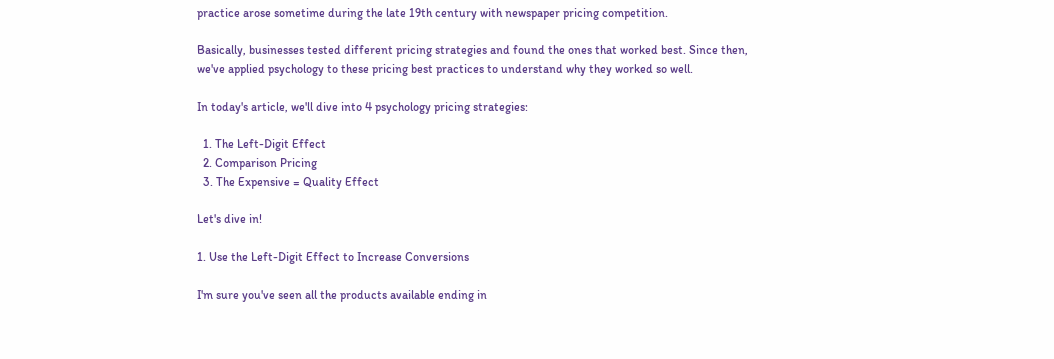practice arose sometime during the late 19th century with newspaper pricing competition.

Basically, businesses tested different pricing strategies and found the ones that worked best. Since then, we've applied psychology to these pricing best practices to understand why they worked so well.

In today's article, we'll dive into 4 psychology pricing strategies:

  1. The Left-Digit Effect
  2. Comparison Pricing
  3. The Expensive = Quality Effect

Let's dive in!

1. Use the Left-Digit Effect to Increase Conversions

I'm sure you've seen all the products available ending in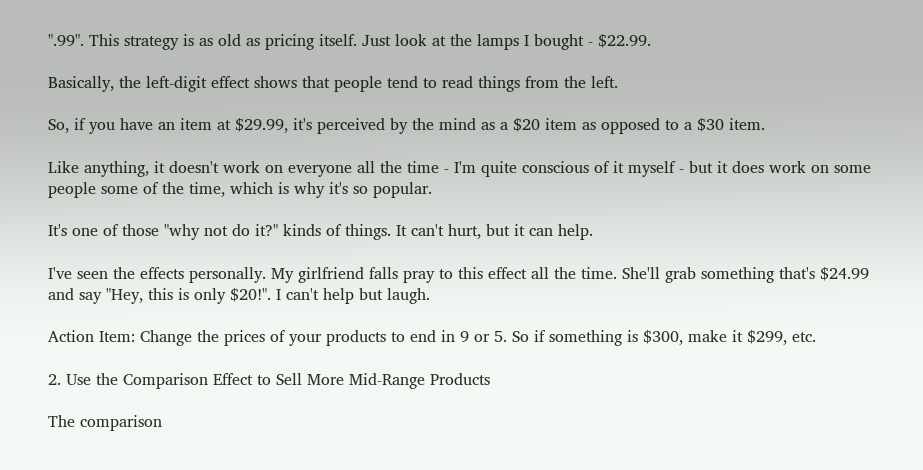".99". This strategy is as old as pricing itself. Just look at the lamps I bought - $22.99.

Basically, the left-digit effect shows that people tend to read things from the left.

So, if you have an item at $29.99, it's perceived by the mind as a $20 item as opposed to a $30 item.

Like anything, it doesn't work on everyone all the time - I'm quite conscious of it myself - but it does work on some people some of the time, which is why it's so popular.

It's one of those "why not do it?" kinds of things. It can't hurt, but it can help.

I've seen the effects personally. My girlfriend falls pray to this effect all the time. She'll grab something that's $24.99 and say "Hey, this is only $20!". I can't help but laugh.

Action Item: Change the prices of your products to end in 9 or 5. So if something is $300, make it $299, etc.

2. Use the Comparison Effect to Sell More Mid-Range Products

The comparison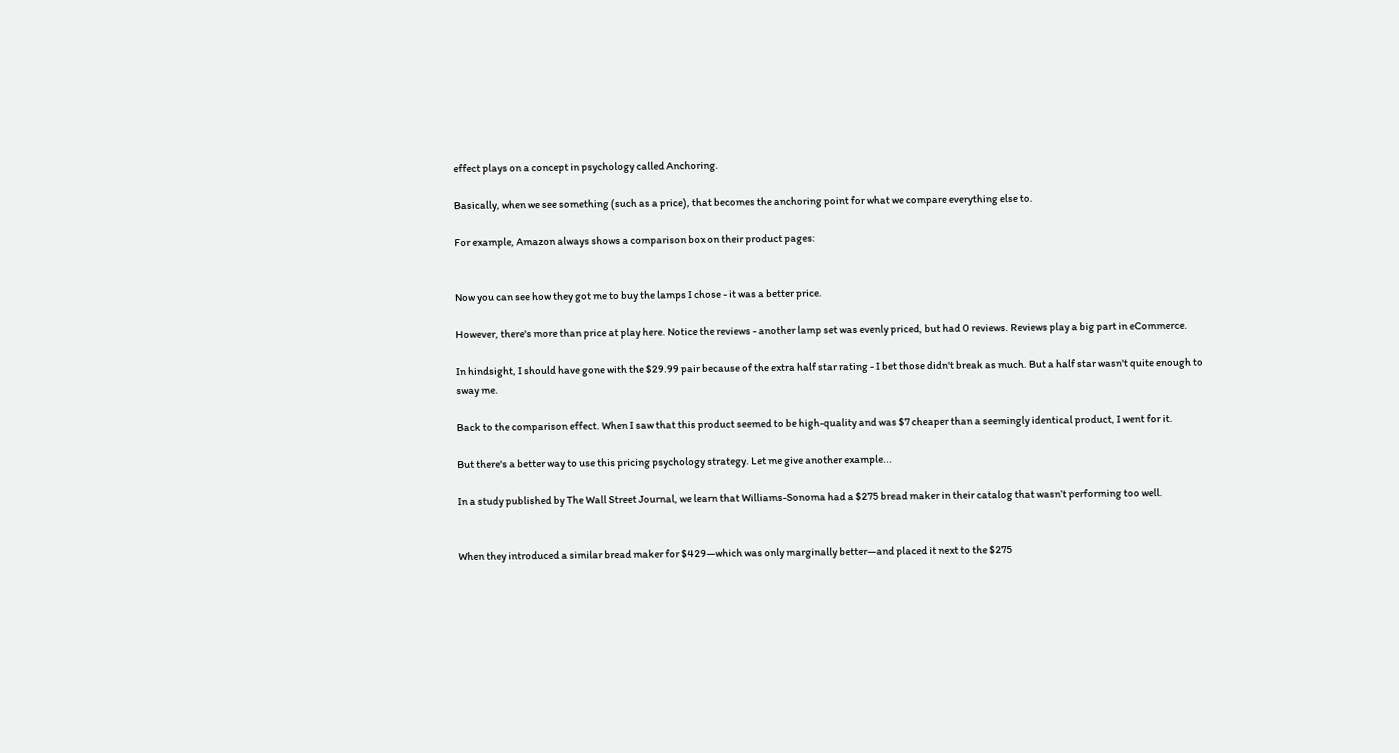effect plays on a concept in psychology called Anchoring.

Basically, when we see something (such as a price), that becomes the anchoring point for what we compare everything else to.

For example, Amazon always shows a comparison box on their product pages:


Now you can see how they got me to buy the lamps I chose - it was a better price.

However, there's more than price at play here. Notice the reviews - another lamp set was evenly priced, but had 0 reviews. Reviews play a big part in eCommerce.

In hindsight, I should have gone with the $29.99 pair because of the extra half star rating - I bet those didn't break as much. But a half star wasn't quite enough to sway me.

Back to the comparison effect. When I saw that this product seemed to be high-quality and was $7 cheaper than a seemingly identical product, I went for it.

But there's a better way to use this pricing psychology strategy. Let me give another example...

In a study published by The Wall Street Journal, we learn that Williams-Sonoma had a $275 bread maker in their catalog that wasn’t performing too well.


When they introduced a similar bread maker for $429—which was only marginally better—and placed it next to the $275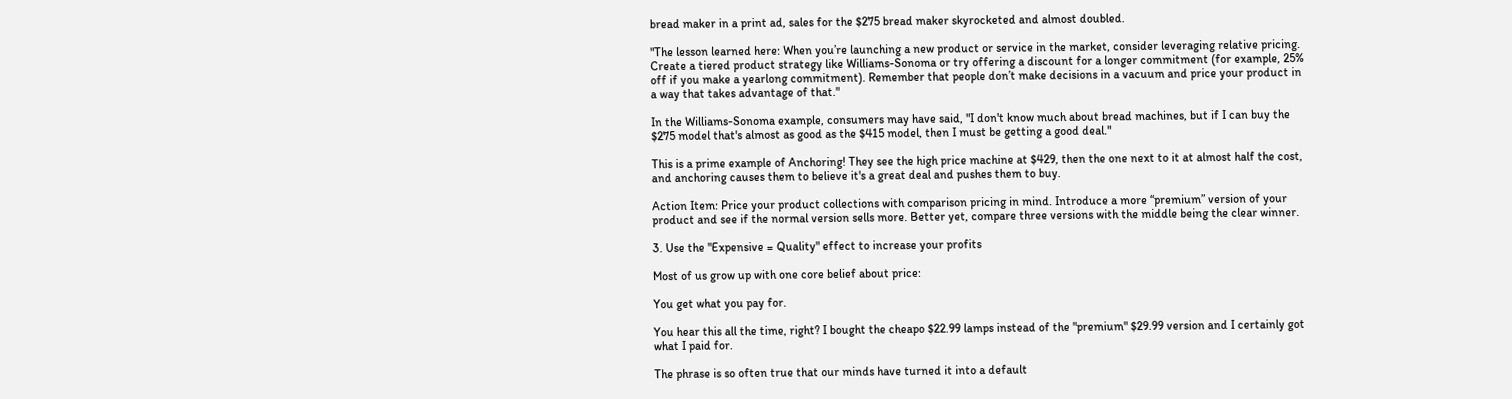bread maker in a print ad, sales for the $275 bread maker skyrocketed and almost doubled.

"The lesson learned here: When you’re launching a new product or service in the market, consider leveraging relative pricing. Create a tiered product strategy like Williams-Sonoma or try offering a discount for a longer commitment (for example, 25% off if you make a yearlong commitment). Remember that people don’t make decisions in a vacuum and price your product in a way that takes advantage of that."

In the Williams-Sonoma example, consumers may have said, "I don't know much about bread machines, but if I can buy the $275 model that's almost as good as the $415 model, then I must be getting a good deal."

This is a prime example of Anchoring! They see the high price machine at $429, then the one next to it at almost half the cost, and anchoring causes them to believe it's a great deal and pushes them to buy.

Action Item: Price your product collections with comparison pricing in mind. Introduce a more “premium” version of your product and see if the normal version sells more. Better yet, compare three versions with the middle being the clear winner.

3. Use the "Expensive = Quality" effect to increase your profits

Most of us grow up with one core belief about price:

You get what you pay for.

You hear this all the time, right? I bought the cheapo $22.99 lamps instead of the "premium" $29.99 version and I certainly got what I paid for.

The phrase is so often true that our minds have turned it into a default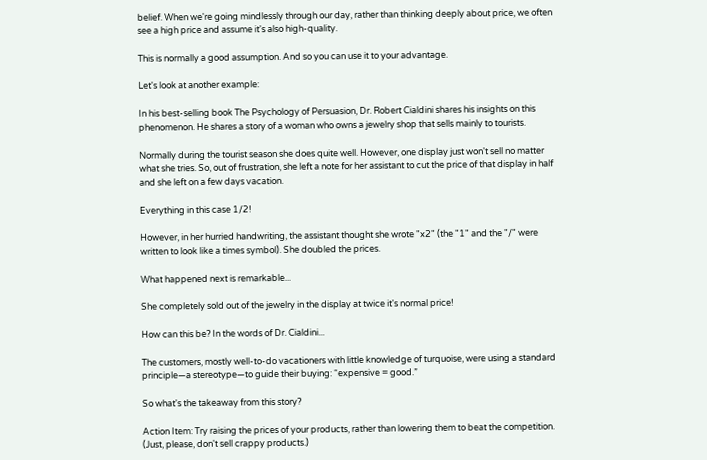belief. When we're going mindlessly through our day, rather than thinking deeply about price, we often see a high price and assume it's also high-quality.

This is normally a good assumption. And so you can use it to your advantage.

Let's look at another example:

In his best-selling book The Psychology of Persuasion, Dr. Robert Cialdini shares his insights on this phenomenon. He shares a story of a woman who owns a jewelry shop that sells mainly to tourists.

Normally during the tourist season she does quite well. However, one display just won't sell no matter what she tries. So, out of frustration, she left a note for her assistant to cut the price of that display in half and she left on a few days vacation.

Everything in this case 1/2!

However, in her hurried handwriting, the assistant thought she wrote "x2" (the "1" and the "/" were written to look like a times symbol). She doubled the prices.

What happened next is remarkable...

She completely sold out of the jewelry in the display at twice it's normal price!

How can this be? In the words of Dr. Cialdini...

The customers, mostly well-to-do vacationers with little knowledge of turquoise, were using a standard principle—a stereotype—to guide their buying: “expensive = good.”

So what's the takeaway from this story?

Action Item: Try raising the prices of your products, rather than lowering them to beat the competition. (Just, please, don't sell crappy products.)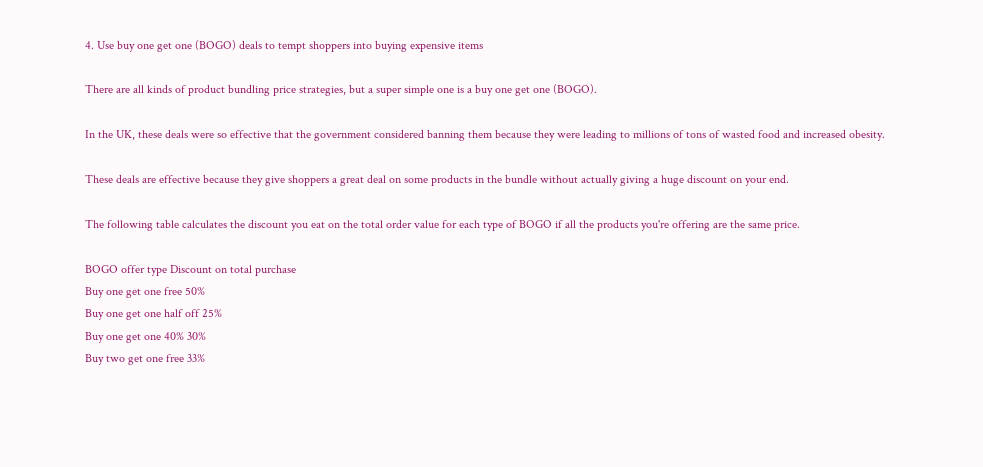4. Use buy one get one (BOGO) deals to tempt shoppers into buying expensive items

There are all kinds of product bundling price strategies, but a super simple one is a buy one get one (BOGO).

In the UK, these deals were so effective that the government considered banning them because they were leading to millions of tons of wasted food and increased obesity.

These deals are effective because they give shoppers a great deal on some products in the bundle without actually giving a huge discount on your end.

The following table calculates the discount you eat on the total order value for each type of BOGO if all the products you're offering are the same price.

BOGO offer type Discount on total purchase
Buy one get one free 50%
Buy one get one half off 25%
Buy one get one 40% 30%
Buy two get one free 33%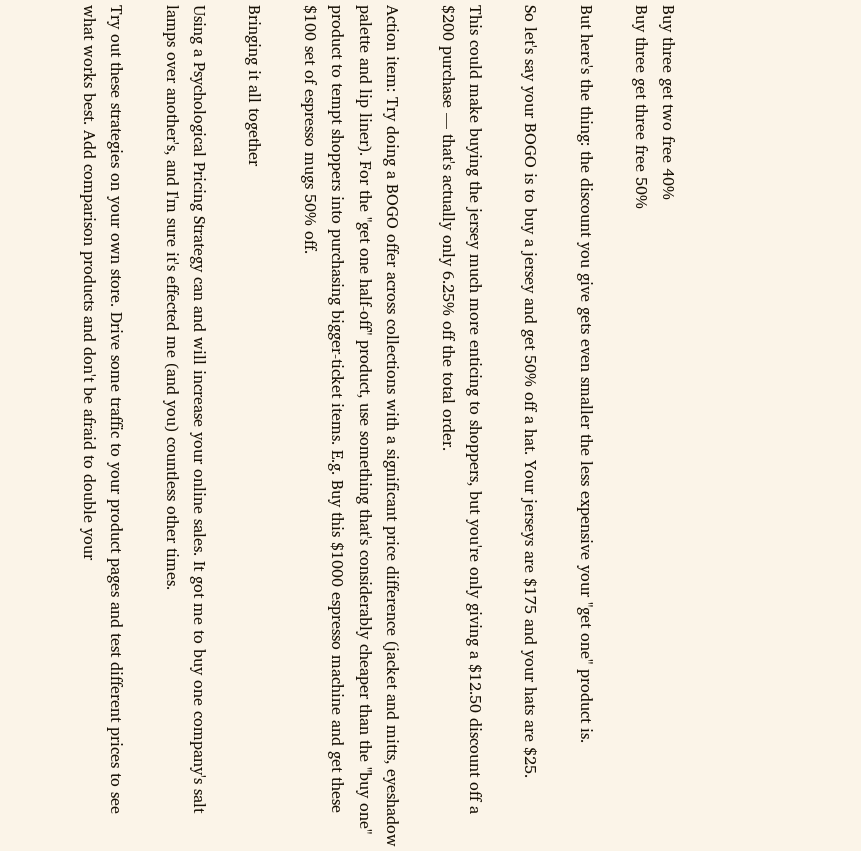Buy three get two free 40%
Buy three get three free 50%

But here's the thing: the discount you give gets even smaller the less expensive your "get one" product is.

So let's say your BOGO is to buy a jersey and get 50% off a hat. Your jerseys are $175 and your hats are $25.

This could make buying the jersey much more enticing to shoppers, but you're only giving a $12.50 discount off a $200 purchase — that's actually only 6.25% off the total order.

Action item: Try doing a BOGO offer across collections with a significant price difference (jacket and mitts, eyeshadow palette and lip liner). For the "get one half-off" product, use something that's considerably cheaper than the "buy one" product to tempt shoppers into purchasing bigger-ticket items. E.g. Buy this $1000 espresso machine and get these $100 set of espresso mugs 50% off.

Bringing it all together

Using a Psychological Pricing Strategy can and will increase your online sales. It got me to buy one company's salt lamps over another's, and I'm sure it's effected me (and you) countless other times.

Try out these strategies on your own store. Drive some traffic to your product pages and test different prices to see what works best. Add comparison products and don't be afraid to double your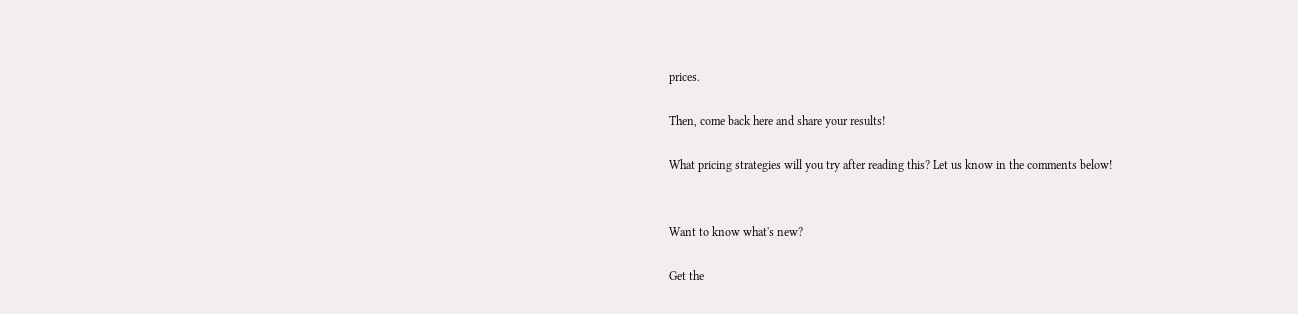prices.

Then, come back here and share your results!

What pricing strategies will you try after reading this? Let us know in the comments below!


Want to know what's new?

Get the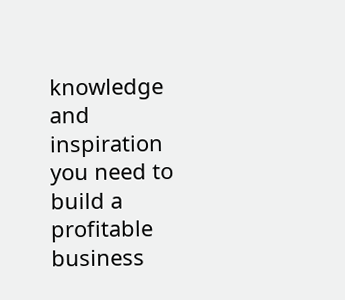knowledge and inspiration you need to build a profitable business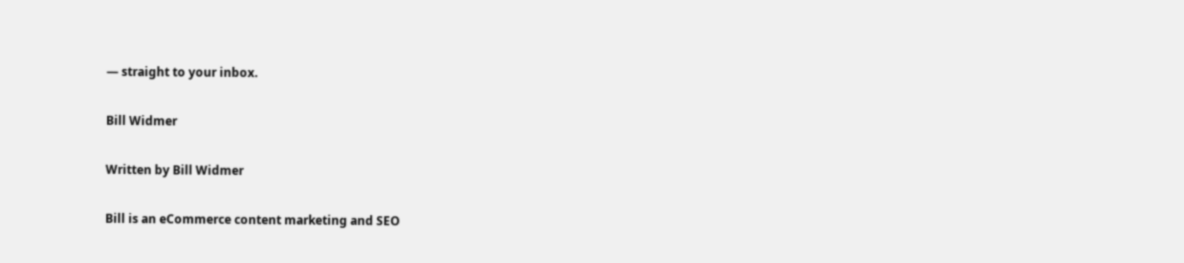— straight to your inbox.

Bill Widmer

Written by Bill Widmer

Bill is an eCommerce content marketing and SEO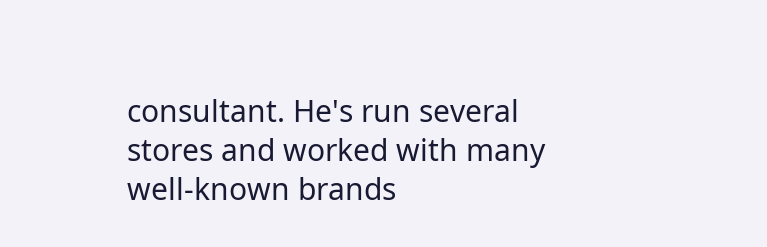consultant. He's run several stores and worked with many well-known brands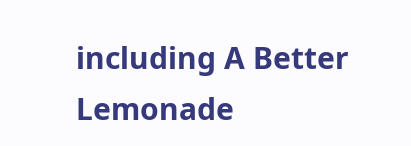including A Better Lemonade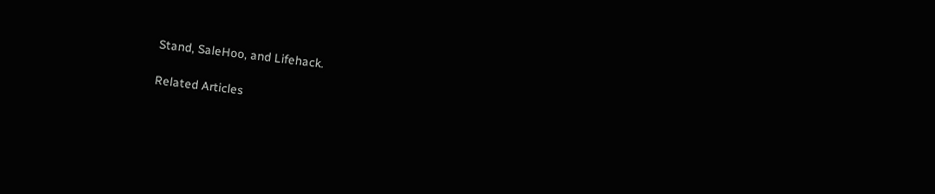Stand, SaleHoo, and Lifehack.

Related Articles